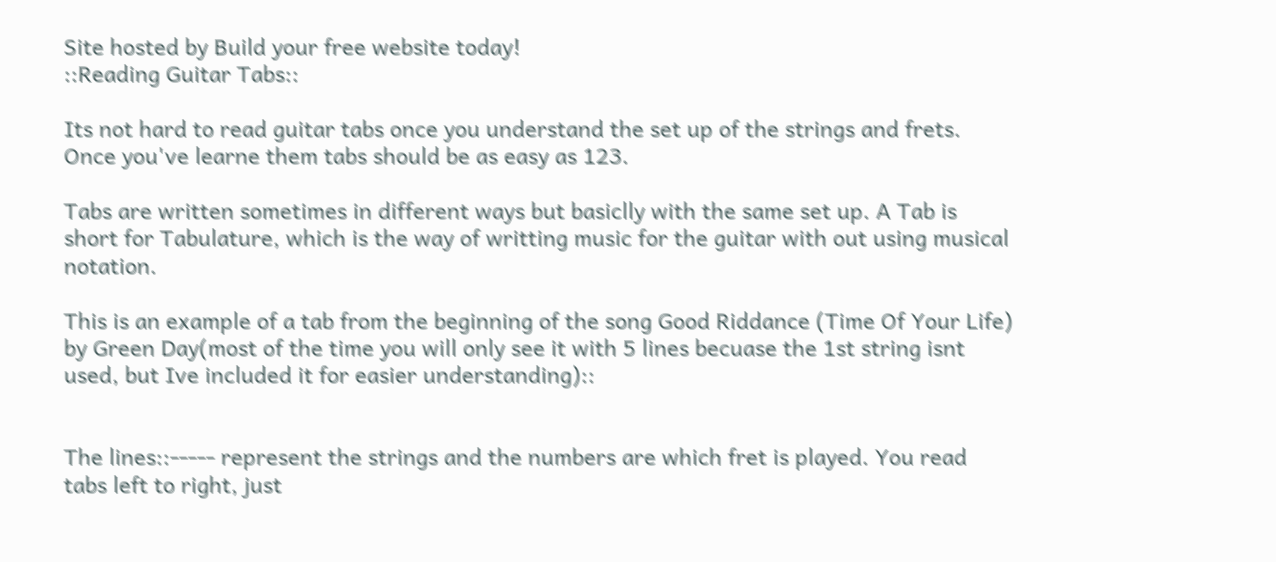Site hosted by Build your free website today!
::Reading Guitar Tabs::

Its not hard to read guitar tabs once you understand the set up of the strings and frets. Once you've learne them tabs should be as easy as 123.

Tabs are written sometimes in different ways but basiclly with the same set up. A Tab is short for Tabulature, which is the way of writting music for the guitar with out using musical notation.

This is an example of a tab from the beginning of the song Good Riddance (Time Of Your Life) by Green Day(most of the time you will only see it with 5 lines becuase the 1st string isnt used, but Ive included it for easier understanding)::


The lines::----- represent the strings and the numbers are which fret is played. You read tabs left to right, just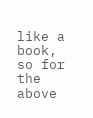like a book, so for the above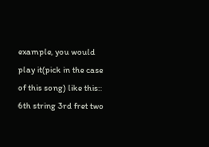example, you would play it(pick in the case of this song) like this::
6th string 3rd fret two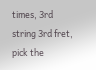times, 3rd string 3rd fret, pick the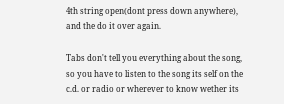4th string open(dont press down anywhere), and the do it over again.

Tabs don't tell you everything about the song, so you have to listen to the song its self on the c.d. or radio or wherever to know wether its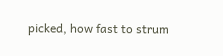picked, how fast to strum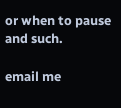or when to pause and such.

email me